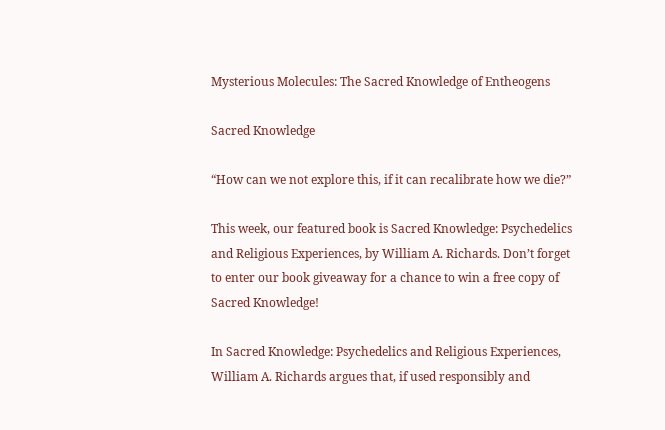Mysterious Molecules: The Sacred Knowledge of Entheogens

Sacred Knowledge

“How can we not explore this, if it can recalibrate how we die?”

This week, our featured book is Sacred Knowledge: Psychedelics and Religious Experiences, by William A. Richards. Don’t forget to enter our book giveaway for a chance to win a free copy of Sacred Knowledge!

In Sacred Knowledge: Psychedelics and Religious Experiences, William A. Richards argues that, if used responsibly and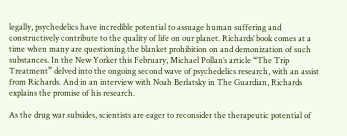legally, psychedelics have incredible potential to assuage human suffering and constructively contribute to the quality of life on our planet. Richards’ book comes at a time when many are questioning the blanket prohibition on and demonization of such substances. In the New Yorker this February, Michael Pollan’s article “The Trip Treatment” delved into the ongoing second wave of psychedelics research, with an assist from Richards. And in an interview with Noah Berlatsky in The Guardian, Richards explains the promise of his research.

As the drug war subsides, scientists are eager to reconsider the therapeutic potential of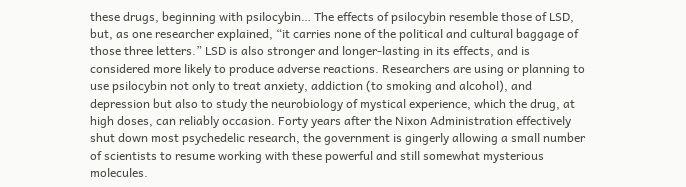these drugs, beginning with psilocybin… The effects of psilocybin resemble those of LSD, but, as one researcher explained, “it carries none of the political and cultural baggage of those three letters.” LSD is also stronger and longer-lasting in its effects, and is considered more likely to produce adverse reactions. Researchers are using or planning to use psilocybin not only to treat anxiety, addiction (to smoking and alcohol), and depression but also to study the neurobiology of mystical experience, which the drug, at high doses, can reliably occasion. Forty years after the Nixon Administration effectively shut down most psychedelic research, the government is gingerly allowing a small number of scientists to resume working with these powerful and still somewhat mysterious molecules.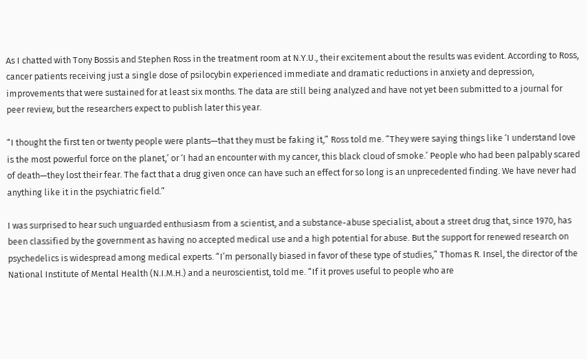As I chatted with Tony Bossis and Stephen Ross in the treatment room at N.Y.U., their excitement about the results was evident. According to Ross, cancer patients receiving just a single dose of psilocybin experienced immediate and dramatic reductions in anxiety and depression, improvements that were sustained for at least six months. The data are still being analyzed and have not yet been submitted to a journal for peer review, but the researchers expect to publish later this year.

“I thought the first ten or twenty people were plants—that they must be faking it,” Ross told me. “They were saying things like ‘I understand love is the most powerful force on the planet,’ or ‘I had an encounter with my cancer, this black cloud of smoke.’ People who had been palpably scared of death—they lost their fear. The fact that a drug given once can have such an effect for so long is an unprecedented finding. We have never had anything like it in the psychiatric field.”

I was surprised to hear such unguarded enthusiasm from a scientist, and a substance-abuse specialist, about a street drug that, since 1970, has been classified by the government as having no accepted medical use and a high potential for abuse. But the support for renewed research on psychedelics is widespread among medical experts. “I’m personally biased in favor of these type of studies,” Thomas R. Insel, the director of the National Institute of Mental Health (N.I.M.H.) and a neuroscientist, told me. “If it proves useful to people who are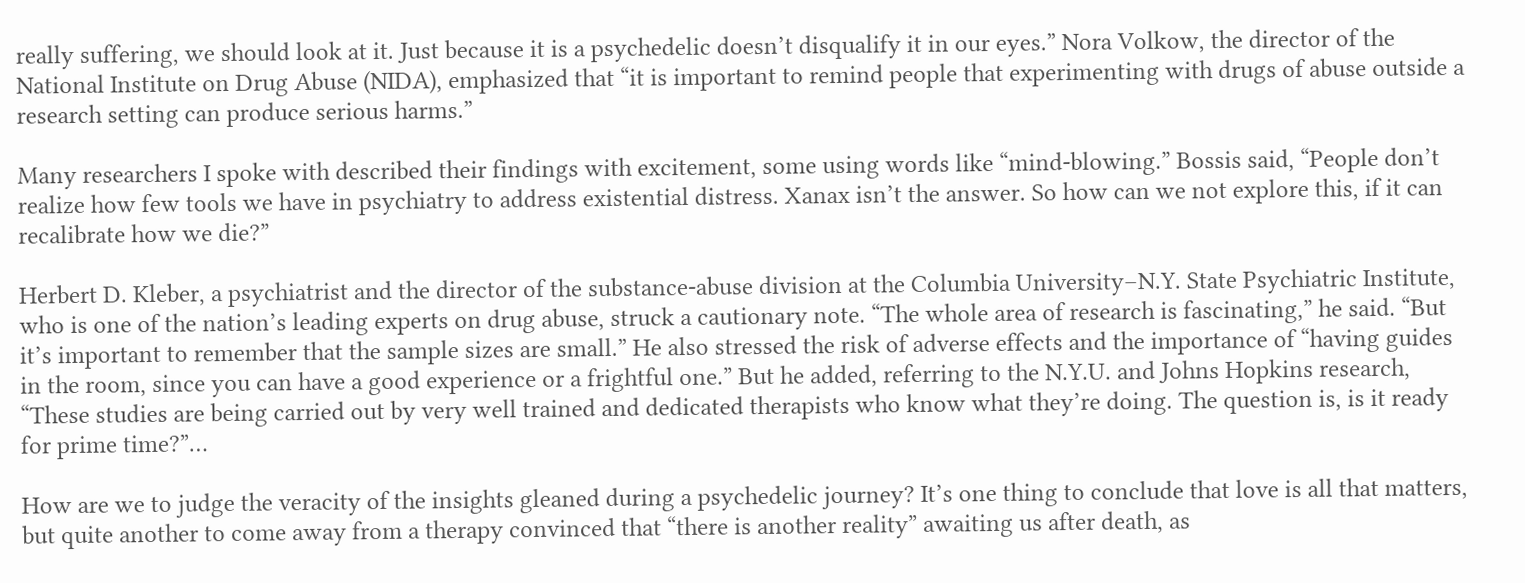really suffering, we should look at it. Just because it is a psychedelic doesn’t disqualify it in our eyes.” Nora Volkow, the director of the National Institute on Drug Abuse (NIDA), emphasized that “it is important to remind people that experimenting with drugs of abuse outside a research setting can produce serious harms.”

Many researchers I spoke with described their findings with excitement, some using words like “mind-blowing.” Bossis said, “People don’t realize how few tools we have in psychiatry to address existential distress. Xanax isn’t the answer. So how can we not explore this, if it can recalibrate how we die?”

Herbert D. Kleber, a psychiatrist and the director of the substance-abuse division at the Columbia University–N.Y. State Psychiatric Institute, who is one of the nation’s leading experts on drug abuse, struck a cautionary note. “The whole area of research is fascinating,” he said. “But it’s important to remember that the sample sizes are small.” He also stressed the risk of adverse effects and the importance of “having guides in the room, since you can have a good experience or a frightful one.” But he added, referring to the N.Y.U. and Johns Hopkins research, “These studies are being carried out by very well trained and dedicated therapists who know what they’re doing. The question is, is it ready for prime time?”…

How are we to judge the veracity of the insights gleaned during a psychedelic journey? It’s one thing to conclude that love is all that matters, but quite another to come away from a therapy convinced that “there is another reality” awaiting us after death, as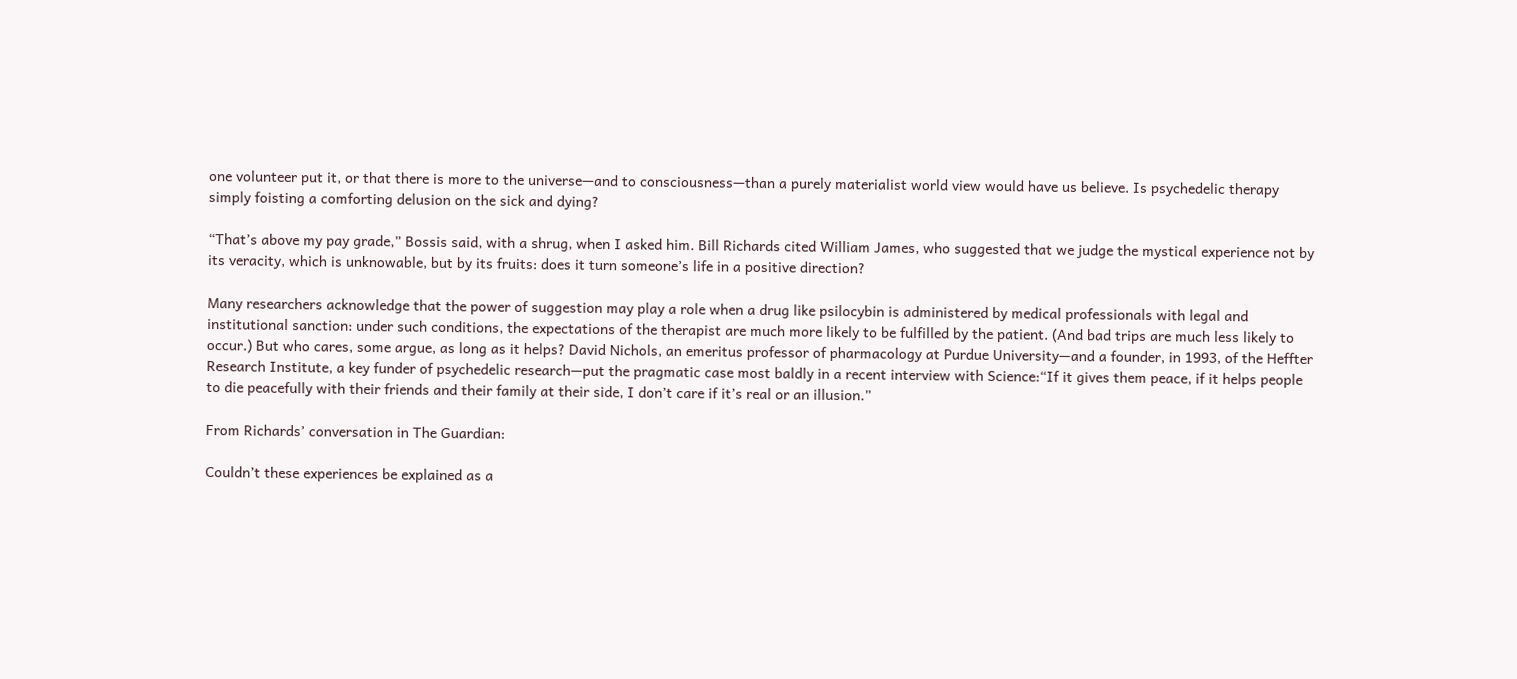one volunteer put it, or that there is more to the universe—and to consciousness—than a purely materialist world view would have us believe. Is psychedelic therapy simply foisting a comforting delusion on the sick and dying?

“That’s above my pay grade,” Bossis said, with a shrug, when I asked him. Bill Richards cited William James, who suggested that we judge the mystical experience not by its veracity, which is unknowable, but by its fruits: does it turn someone’s life in a positive direction?

Many researchers acknowledge that the power of suggestion may play a role when a drug like psilocybin is administered by medical professionals with legal and institutional sanction: under such conditions, the expectations of the therapist are much more likely to be fulfilled by the patient. (And bad trips are much less likely to occur.) But who cares, some argue, as long as it helps? David Nichols, an emeritus professor of pharmacology at Purdue University—and a founder, in 1993, of the Heffter Research Institute, a key funder of psychedelic research—put the pragmatic case most baldly in a recent interview with Science:“If it gives them peace, if it helps people to die peacefully with their friends and their family at their side, I don’t care if it’s real or an illusion.”

From Richards’ conversation in The Guardian:

Couldn’t these experiences be explained as a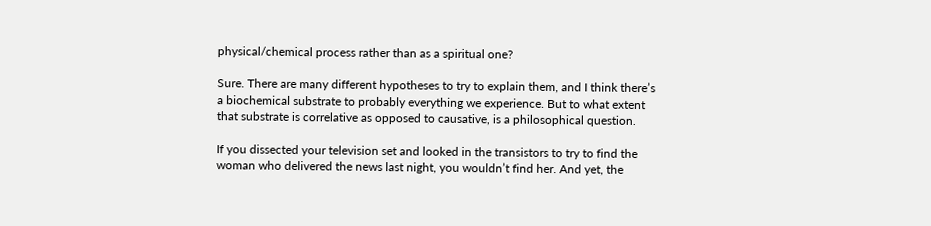physical/chemical process rather than as a spiritual one?

Sure. There are many different hypotheses to try to explain them, and I think there’s a biochemical substrate to probably everything we experience. But to what extent that substrate is correlative as opposed to causative, is a philosophical question.

If you dissected your television set and looked in the transistors to try to find the woman who delivered the news last night, you wouldn’t find her. And yet, the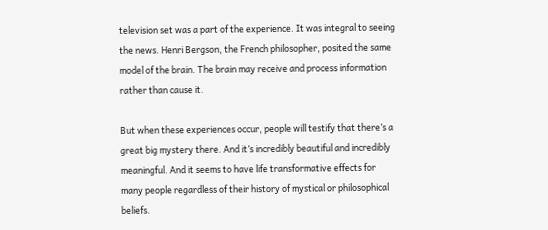television set was a part of the experience. It was integral to seeing the news. Henri Bergson, the French philosopher, posited the same model of the brain. The brain may receive and process information rather than cause it.

But when these experiences occur, people will testify that there’s a great big mystery there. And it’s incredibly beautiful and incredibly meaningful. And it seems to have life transformative effects for many people regardless of their history of mystical or philosophical beliefs.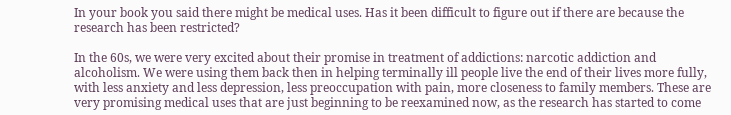In your book you said there might be medical uses. Has it been difficult to figure out if there are because the research has been restricted?

In the 60s, we were very excited about their promise in treatment of addictions: narcotic addiction and alcoholism. We were using them back then in helping terminally ill people live the end of their lives more fully, with less anxiety and less depression, less preoccupation with pain, more closeness to family members. These are very promising medical uses that are just beginning to be reexamined now, as the research has started to come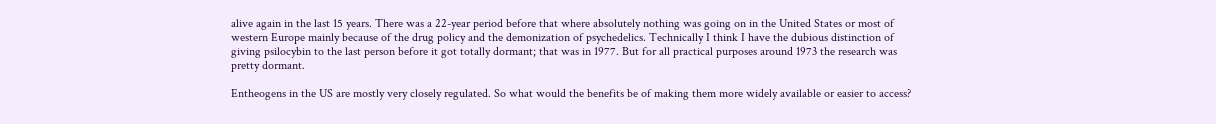alive again in the last 15 years. There was a 22-year period before that where absolutely nothing was going on in the United States or most of western Europe mainly because of the drug policy and the demonization of psychedelics. Technically I think I have the dubious distinction of giving psilocybin to the last person before it got totally dormant; that was in 1977. But for all practical purposes around 1973 the research was pretty dormant.

Entheogens in the US are mostly very closely regulated. So what would the benefits be of making them more widely available or easier to access?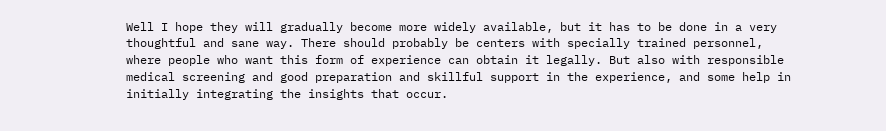Well I hope they will gradually become more widely available, but it has to be done in a very thoughtful and sane way. There should probably be centers with specially trained personnel, where people who want this form of experience can obtain it legally. But also with responsible medical screening and good preparation and skillful support in the experience, and some help in initially integrating the insights that occur.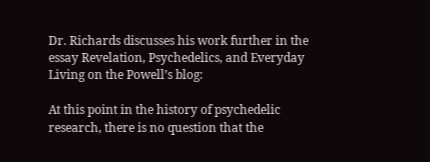Dr. Richards discusses his work further in the essay Revelation, Psychedelics, and Everyday Living on the Powell’s blog:

At this point in the history of psychedelic research, there is no question that the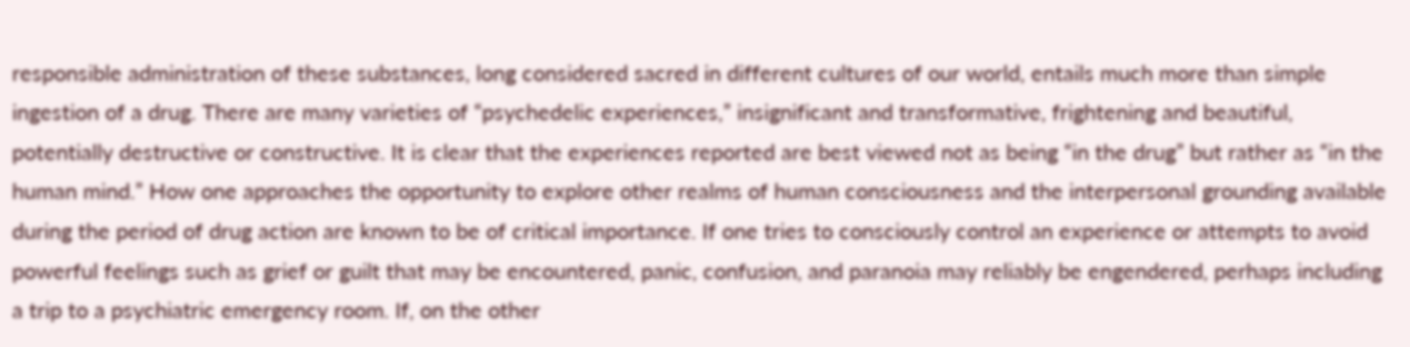responsible administration of these substances, long considered sacred in different cultures of our world, entails much more than simple ingestion of a drug. There are many varieties of “psychedelic experiences,” insignificant and transformative, frightening and beautiful, potentially destructive or constructive. It is clear that the experiences reported are best viewed not as being “in the drug” but rather as “in the human mind.” How one approaches the opportunity to explore other realms of human consciousness and the interpersonal grounding available during the period of drug action are known to be of critical importance. If one tries to consciously control an experience or attempts to avoid powerful feelings such as grief or guilt that may be encountered, panic, confusion, and paranoia may reliably be engendered, perhaps including a trip to a psychiatric emergency room. If, on the other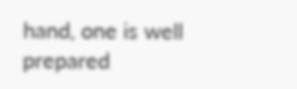hand, one is well prepared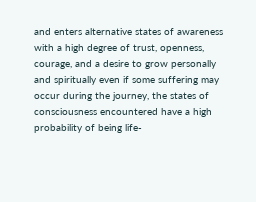and enters alternative states of awareness with a high degree of trust, openness, courage, and a desire to grow personally and spiritually even if some suffering may occur during the journey, the states of consciousness encountered have a high probability of being life-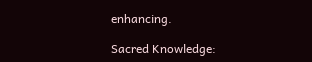enhancing.

Sacred Knowledge: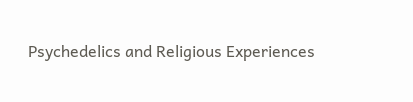Psychedelics and Religious Experiences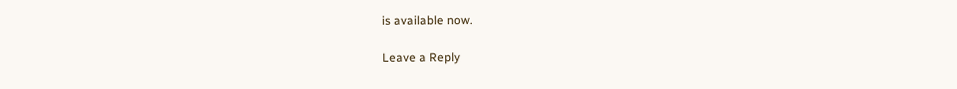is available now.

Leave a Reply